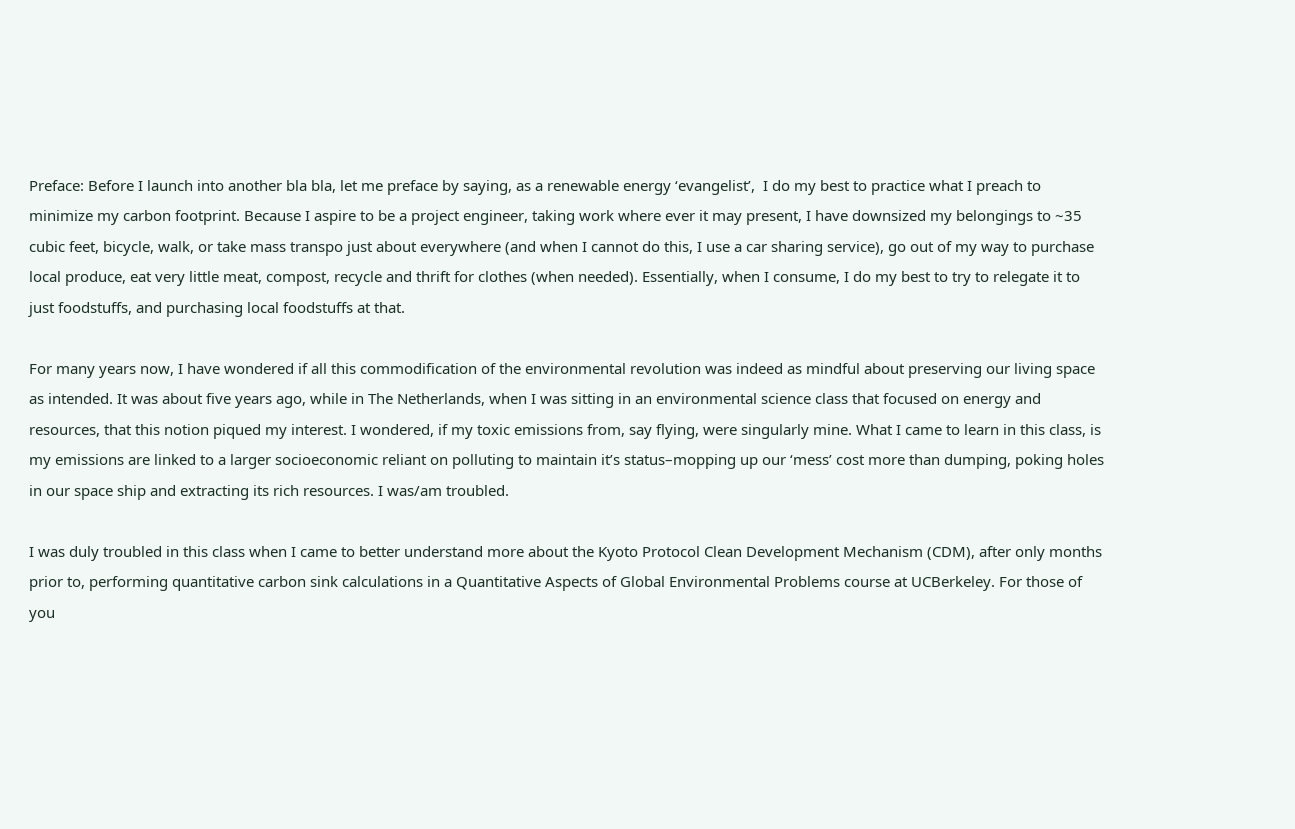Preface: Before I launch into another bla bla, let me preface by saying, as a renewable energy ‘evangelist’,  I do my best to practice what I preach to minimize my carbon footprint. Because I aspire to be a project engineer, taking work where ever it may present, I have downsized my belongings to ~35 cubic feet, bicycle, walk, or take mass transpo just about everywhere (and when I cannot do this, I use a car sharing service), go out of my way to purchase local produce, eat very little meat, compost, recycle and thrift for clothes (when needed). Essentially, when I consume, I do my best to try to relegate it to just foodstuffs, and purchasing local foodstuffs at that.

For many years now, I have wondered if all this commodification of the environmental revolution was indeed as mindful about preserving our living space as intended. It was about five years ago, while in The Netherlands, when I was sitting in an environmental science class that focused on energy and resources, that this notion piqued my interest. I wondered, if my toxic emissions from, say flying, were singularly mine. What I came to learn in this class, is my emissions are linked to a larger socioeconomic reliant on polluting to maintain it’s status–mopping up our ‘mess’ cost more than dumping, poking holes in our space ship and extracting its rich resources. I was/am troubled.

I was duly troubled in this class when I came to better understand more about the Kyoto Protocol Clean Development Mechanism (CDM), after only months prior to, performing quantitative carbon sink calculations in a Quantitative Aspects of Global Environmental Problems course at UCBerkeley. For those of you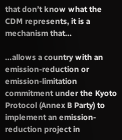that don’t know what the CDM represents, it is a mechanism that…

…allows a country with an emission-reduction or emission-limitation commitment under the Kyoto Protocol (Annex B Party) to implement an emission-reduction project in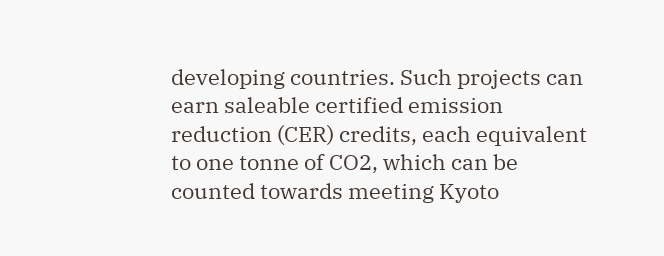developing countries. Such projects can earn saleable certified emission reduction (CER) credits, each equivalent to one tonne of CO2, which can be counted towards meeting Kyoto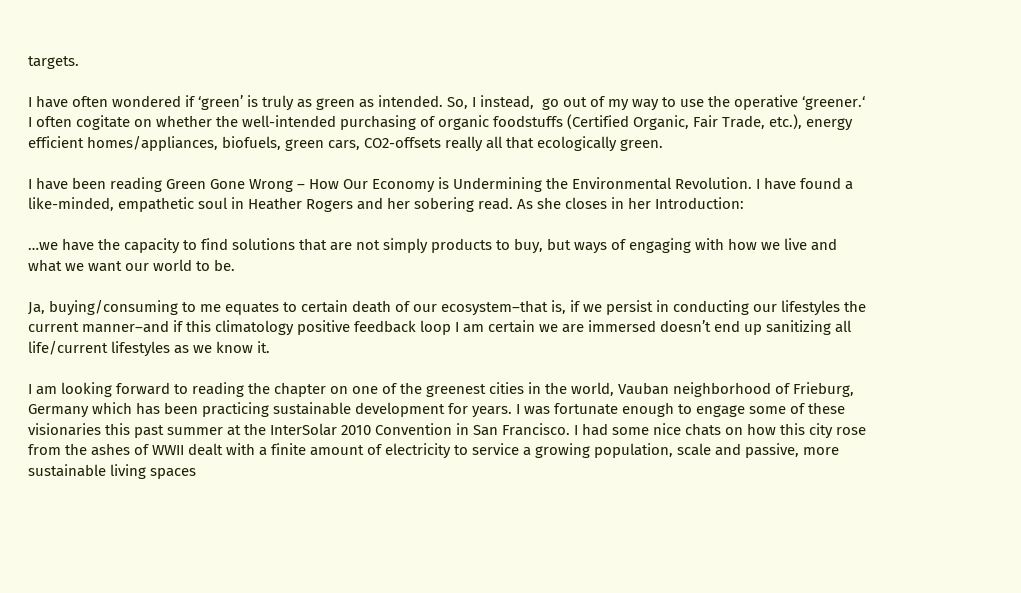targets.

I have often wondered if ‘green’ is truly as green as intended. So, I instead,  go out of my way to use the operative ‘greener.‘ I often cogitate on whether the well-intended purchasing of organic foodstuffs (Certified Organic, Fair Trade, etc.), energy efficient homes/appliances, biofuels, green cars, CO2-offsets really all that ecologically green.

I have been reading Green Gone Wrong – How Our Economy is Undermining the Environmental Revolution. I have found a like-minded, empathetic soul in Heather Rogers and her sobering read. As she closes in her Introduction:

…we have the capacity to find solutions that are not simply products to buy, but ways of engaging with how we live and what we want our world to be.

Ja, buying/consuming to me equates to certain death of our ecosystem–that is, if we persist in conducting our lifestyles the current manner–and if this climatology positive feedback loop I am certain we are immersed doesn’t end up sanitizing all life/current lifestyles as we know it.

I am looking forward to reading the chapter on one of the greenest cities in the world, Vauban neighborhood of Frieburg, Germany which has been practicing sustainable development for years. I was fortunate enough to engage some of these visionaries this past summer at the InterSolar 2010 Convention in San Francisco. I had some nice chats on how this city rose from the ashes of WWII dealt with a finite amount of electricity to service a growing population, scale and passive, more sustainable living spaces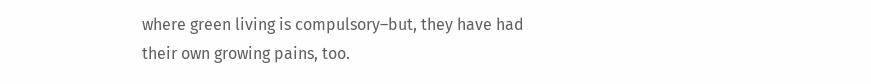where green living is compulsory–but, they have had their own growing pains, too.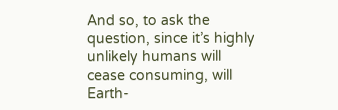And so, to ask the question, since it’s highly unlikely humans will cease consuming, will Earth-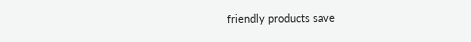friendly products save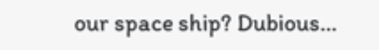our space ship? Dubious…